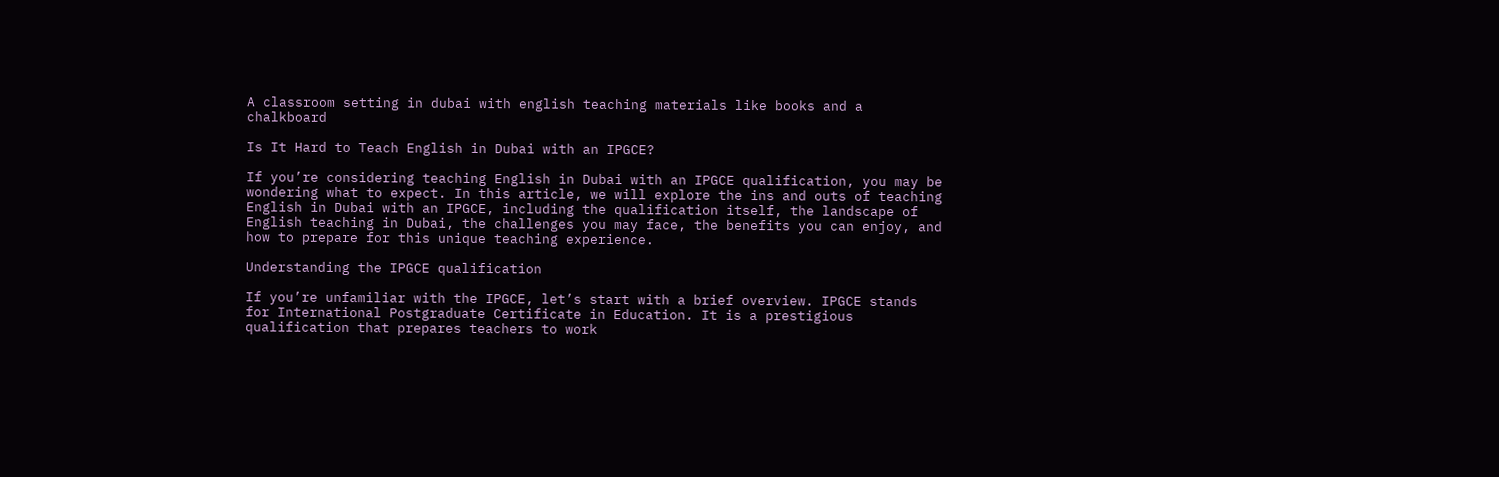A classroom setting in dubai with english teaching materials like books and a chalkboard

Is It Hard to Teach English in Dubai with an IPGCE?

If you’re considering teaching English in Dubai with an IPGCE qualification, you may be wondering what to expect. In this article, we will explore the ins and outs of teaching English in Dubai with an IPGCE, including the qualification itself, the landscape of English teaching in Dubai, the challenges you may face, the benefits you can enjoy, and how to prepare for this unique teaching experience.

Understanding the IPGCE qualification

If you’re unfamiliar with the IPGCE, let’s start with a brief overview. IPGCE stands for International Postgraduate Certificate in Education. It is a prestigious qualification that prepares teachers to work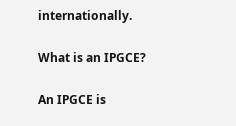internationally.

What is an IPGCE?

An IPGCE is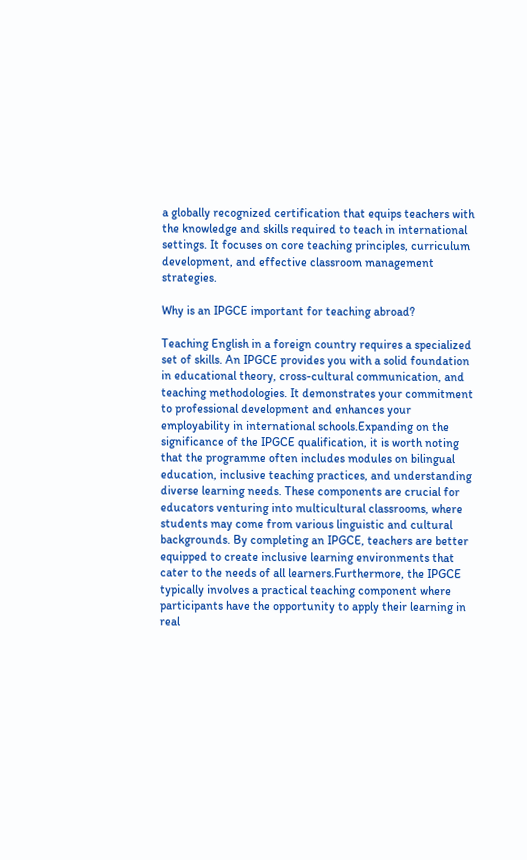a globally recognized certification that equips teachers with the knowledge and skills required to teach in international settings. It focuses on core teaching principles, curriculum development, and effective classroom management strategies.

Why is an IPGCE important for teaching abroad?

Teaching English in a foreign country requires a specialized set of skills. An IPGCE provides you with a solid foundation in educational theory, cross-cultural communication, and teaching methodologies. It demonstrates your commitment to professional development and enhances your employability in international schools.Expanding on the significance of the IPGCE qualification, it is worth noting that the programme often includes modules on bilingual education, inclusive teaching practices, and understanding diverse learning needs. These components are crucial for educators venturing into multicultural classrooms, where students may come from various linguistic and cultural backgrounds. By completing an IPGCE, teachers are better equipped to create inclusive learning environments that cater to the needs of all learners.Furthermore, the IPGCE typically involves a practical teaching component where participants have the opportunity to apply their learning in real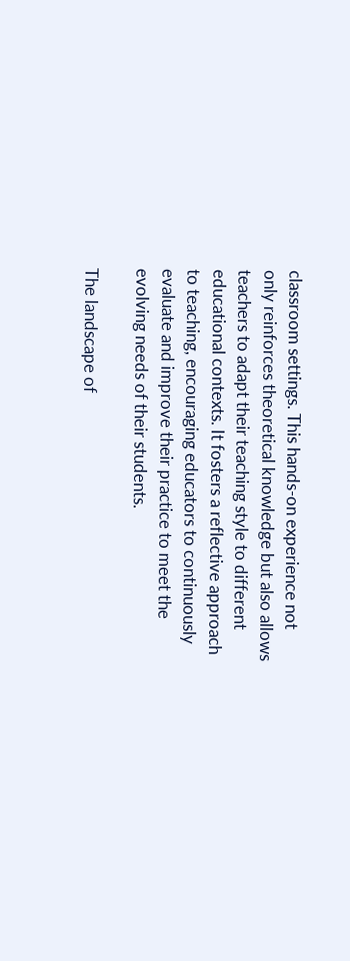classroom settings. This hands-on experience not only reinforces theoretical knowledge but also allows teachers to adapt their teaching style to different educational contexts. It fosters a reflective approach to teaching, encouraging educators to continuously evaluate and improve their practice to meet the evolving needs of their students.

The landscape of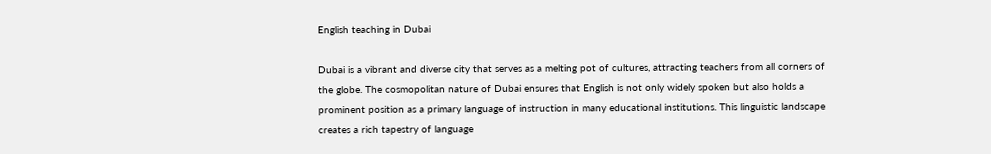English teaching in Dubai

Dubai is a vibrant and diverse city that serves as a melting pot of cultures, attracting teachers from all corners of the globe. The cosmopolitan nature of Dubai ensures that English is not only widely spoken but also holds a prominent position as a primary language of instruction in many educational institutions. This linguistic landscape creates a rich tapestry of language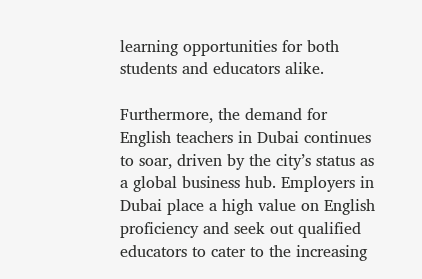learning opportunities for both students and educators alike.

Furthermore, the demand for English teachers in Dubai continues to soar, driven by the city’s status as a global business hub. Employers in Dubai place a high value on English proficiency and seek out qualified educators to cater to the increasing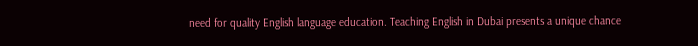need for quality English language education. Teaching English in Dubai presents a unique chance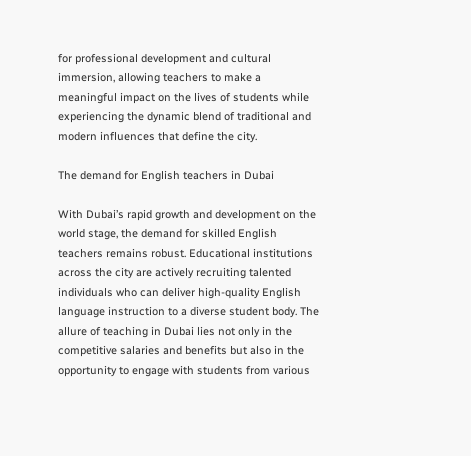for professional development and cultural immersion, allowing teachers to make a meaningful impact on the lives of students while experiencing the dynamic blend of traditional and modern influences that define the city.

The demand for English teachers in Dubai

With Dubai’s rapid growth and development on the world stage, the demand for skilled English teachers remains robust. Educational institutions across the city are actively recruiting talented individuals who can deliver high-quality English language instruction to a diverse student body. The allure of teaching in Dubai lies not only in the competitive salaries and benefits but also in the opportunity to engage with students from various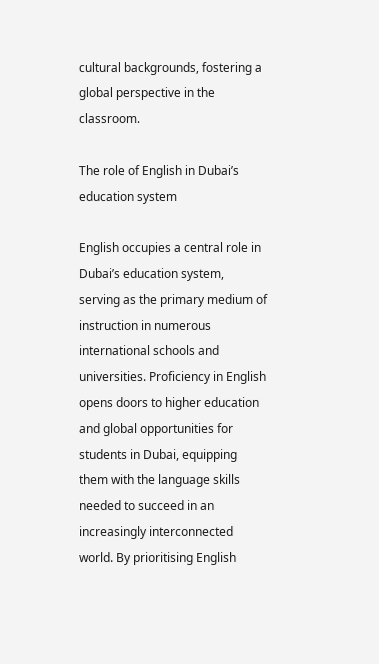cultural backgrounds, fostering a global perspective in the classroom.

The role of English in Dubai’s education system

English occupies a central role in Dubai’s education system, serving as the primary medium of instruction in numerous international schools and universities. Proficiency in English opens doors to higher education and global opportunities for students in Dubai, equipping them with the language skills needed to succeed in an increasingly interconnected world. By prioritising English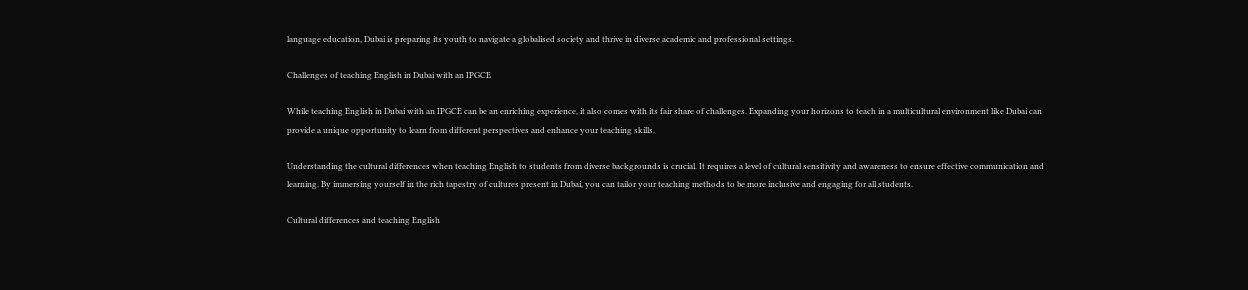language education, Dubai is preparing its youth to navigate a globalised society and thrive in diverse academic and professional settings.

Challenges of teaching English in Dubai with an IPGCE

While teaching English in Dubai with an IPGCE can be an enriching experience, it also comes with its fair share of challenges. Expanding your horizons to teach in a multicultural environment like Dubai can provide a unique opportunity to learn from different perspectives and enhance your teaching skills.

Understanding the cultural differences when teaching English to students from diverse backgrounds is crucial. It requires a level of cultural sensitivity and awareness to ensure effective communication and learning. By immersing yourself in the rich tapestry of cultures present in Dubai, you can tailor your teaching methods to be more inclusive and engaging for all students.

Cultural differences and teaching English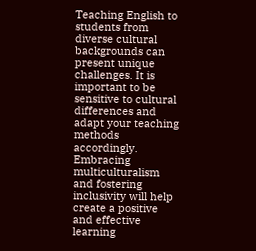Teaching English to students from diverse cultural backgrounds can present unique challenges. It is important to be sensitive to cultural differences and adapt your teaching methods accordingly. Embracing multiculturalism and fostering inclusivity will help create a positive and effective learning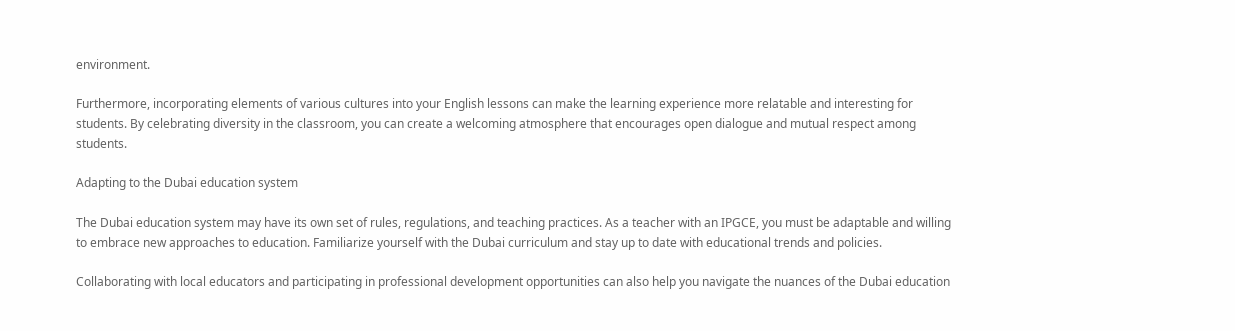environment.

Furthermore, incorporating elements of various cultures into your English lessons can make the learning experience more relatable and interesting for students. By celebrating diversity in the classroom, you can create a welcoming atmosphere that encourages open dialogue and mutual respect among students.

Adapting to the Dubai education system

The Dubai education system may have its own set of rules, regulations, and teaching practices. As a teacher with an IPGCE, you must be adaptable and willing to embrace new approaches to education. Familiarize yourself with the Dubai curriculum and stay up to date with educational trends and policies.

Collaborating with local educators and participating in professional development opportunities can also help you navigate the nuances of the Dubai education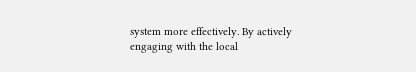system more effectively. By actively engaging with the local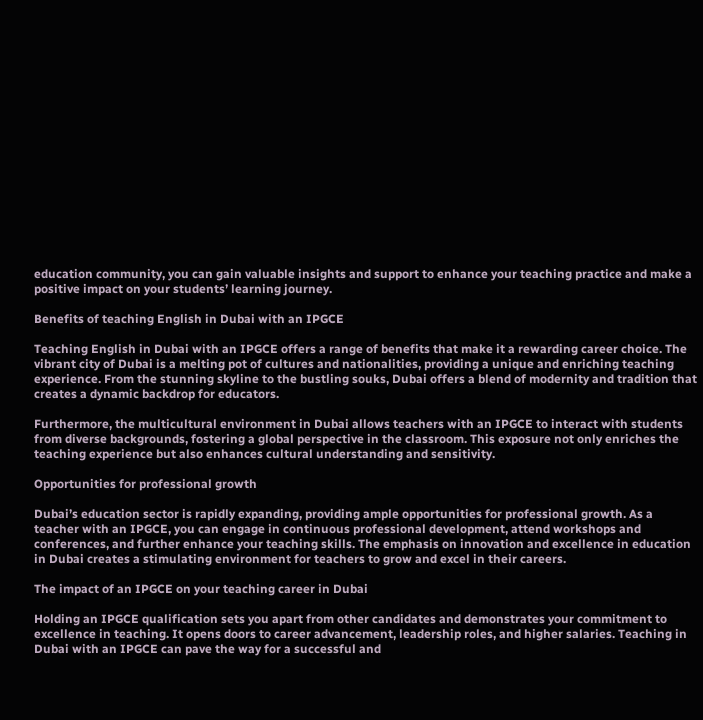education community, you can gain valuable insights and support to enhance your teaching practice and make a positive impact on your students’ learning journey.

Benefits of teaching English in Dubai with an IPGCE

Teaching English in Dubai with an IPGCE offers a range of benefits that make it a rewarding career choice. The vibrant city of Dubai is a melting pot of cultures and nationalities, providing a unique and enriching teaching experience. From the stunning skyline to the bustling souks, Dubai offers a blend of modernity and tradition that creates a dynamic backdrop for educators.

Furthermore, the multicultural environment in Dubai allows teachers with an IPGCE to interact with students from diverse backgrounds, fostering a global perspective in the classroom. This exposure not only enriches the teaching experience but also enhances cultural understanding and sensitivity.

Opportunities for professional growth

Dubai’s education sector is rapidly expanding, providing ample opportunities for professional growth. As a teacher with an IPGCE, you can engage in continuous professional development, attend workshops and conferences, and further enhance your teaching skills. The emphasis on innovation and excellence in education in Dubai creates a stimulating environment for teachers to grow and excel in their careers.

The impact of an IPGCE on your teaching career in Dubai

Holding an IPGCE qualification sets you apart from other candidates and demonstrates your commitment to excellence in teaching. It opens doors to career advancement, leadership roles, and higher salaries. Teaching in Dubai with an IPGCE can pave the way for a successful and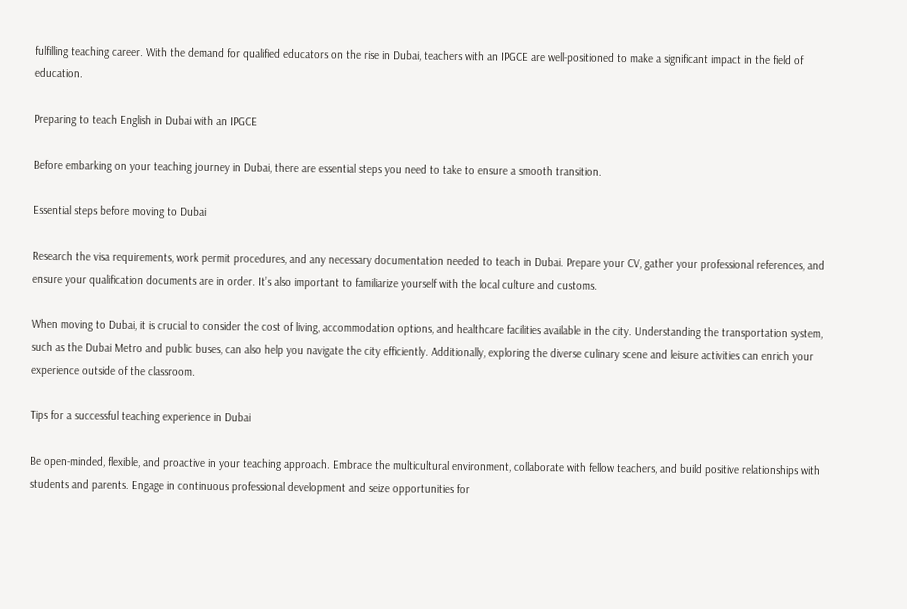fulfilling teaching career. With the demand for qualified educators on the rise in Dubai, teachers with an IPGCE are well-positioned to make a significant impact in the field of education.

Preparing to teach English in Dubai with an IPGCE

Before embarking on your teaching journey in Dubai, there are essential steps you need to take to ensure a smooth transition.

Essential steps before moving to Dubai

Research the visa requirements, work permit procedures, and any necessary documentation needed to teach in Dubai. Prepare your CV, gather your professional references, and ensure your qualification documents are in order. It’s also important to familiarize yourself with the local culture and customs.

When moving to Dubai, it is crucial to consider the cost of living, accommodation options, and healthcare facilities available in the city. Understanding the transportation system, such as the Dubai Metro and public buses, can also help you navigate the city efficiently. Additionally, exploring the diverse culinary scene and leisure activities can enrich your experience outside of the classroom.

Tips for a successful teaching experience in Dubai

Be open-minded, flexible, and proactive in your teaching approach. Embrace the multicultural environment, collaborate with fellow teachers, and build positive relationships with students and parents. Engage in continuous professional development and seize opportunities for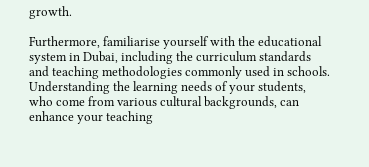growth.

Furthermore, familiarise yourself with the educational system in Dubai, including the curriculum standards and teaching methodologies commonly used in schools. Understanding the learning needs of your students, who come from various cultural backgrounds, can enhance your teaching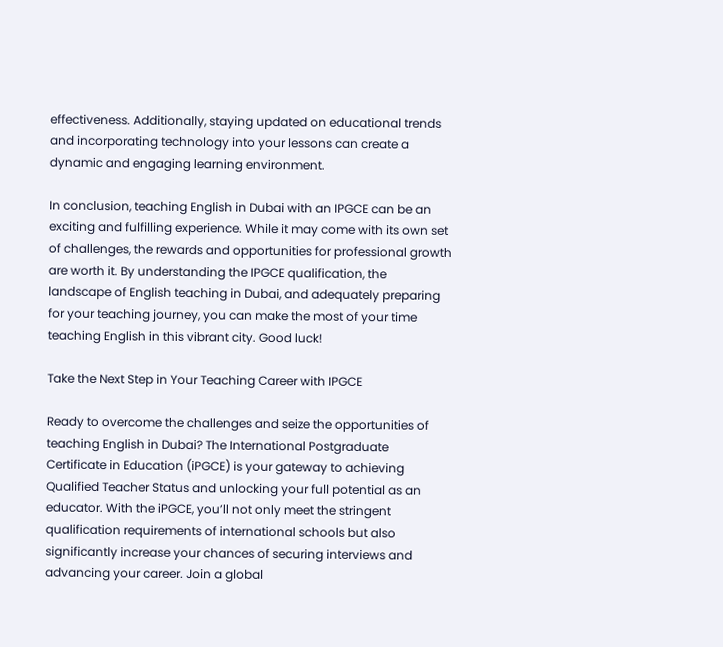effectiveness. Additionally, staying updated on educational trends and incorporating technology into your lessons can create a dynamic and engaging learning environment.

In conclusion, teaching English in Dubai with an IPGCE can be an exciting and fulfilling experience. While it may come with its own set of challenges, the rewards and opportunities for professional growth are worth it. By understanding the IPGCE qualification, the landscape of English teaching in Dubai, and adequately preparing for your teaching journey, you can make the most of your time teaching English in this vibrant city. Good luck!

Take the Next Step in Your Teaching Career with IPGCE

Ready to overcome the challenges and seize the opportunities of teaching English in Dubai? The International Postgraduate Certificate in Education (iPGCE) is your gateway to achieving Qualified Teacher Status and unlocking your full potential as an educator. With the iPGCE, you’ll not only meet the stringent qualification requirements of international schools but also significantly increase your chances of securing interviews and advancing your career. Join a global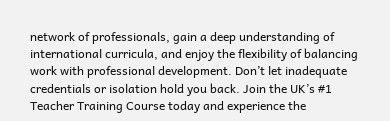network of professionals, gain a deep understanding of international curricula, and enjoy the flexibility of balancing work with professional development. Don’t let inadequate credentials or isolation hold you back. Join the UK’s #1 Teacher Training Course today and experience the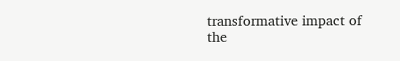transformative impact of the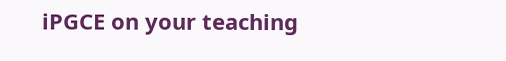iPGCE on your teaching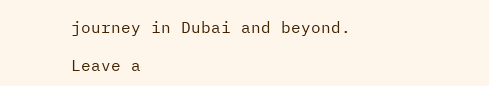journey in Dubai and beyond.

Leave a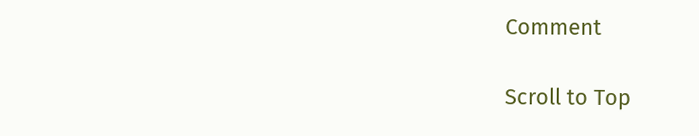Comment

Scroll to Top